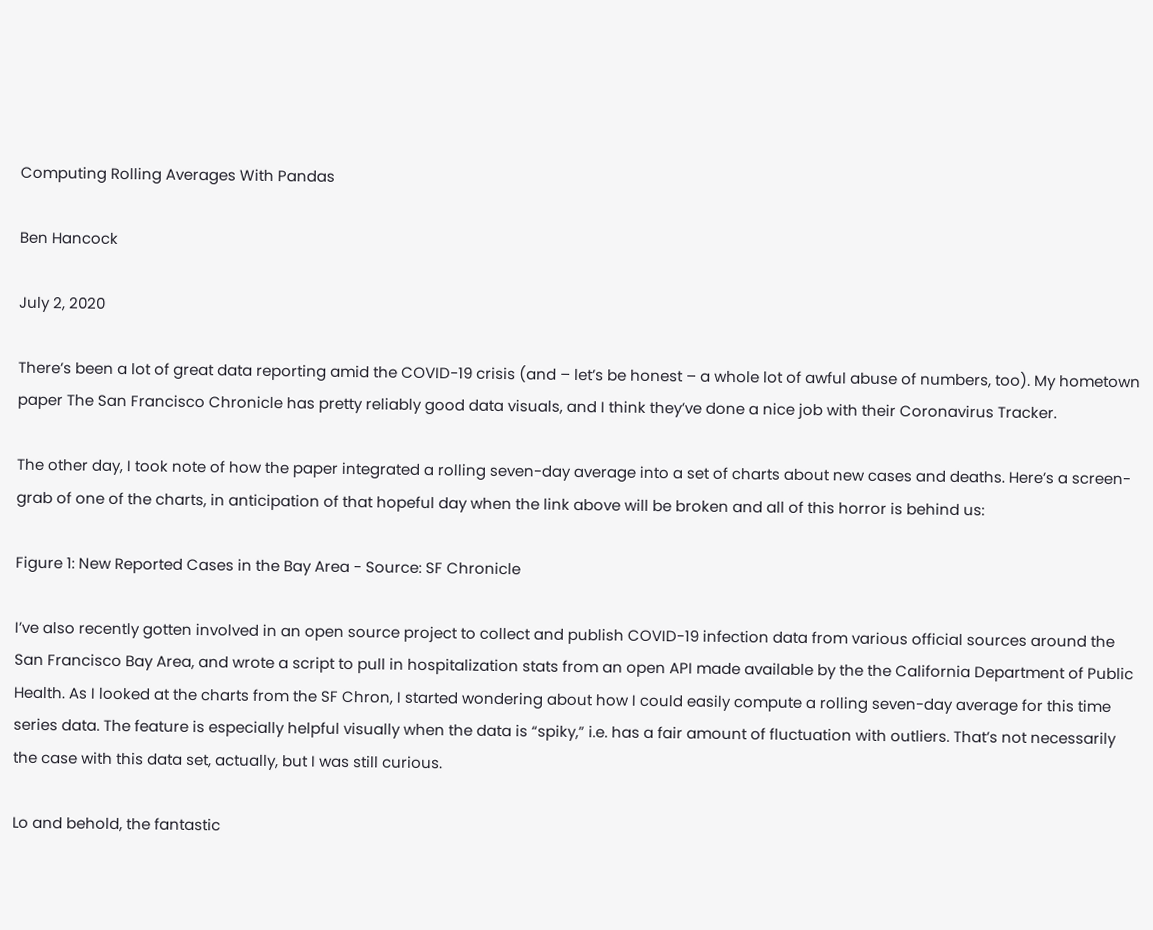Computing Rolling Averages With Pandas

Ben Hancock

July 2, 2020

There’s been a lot of great data reporting amid the COVID-19 crisis (and – let’s be honest – a whole lot of awful abuse of numbers, too). My hometown paper The San Francisco Chronicle has pretty reliably good data visuals, and I think they’ve done a nice job with their Coronavirus Tracker.

The other day, I took note of how the paper integrated a rolling seven-day average into a set of charts about new cases and deaths. Here’s a screen-grab of one of the charts, in anticipation of that hopeful day when the link above will be broken and all of this horror is behind us:

Figure 1: New Reported Cases in the Bay Area - Source: SF Chronicle

I’ve also recently gotten involved in an open source project to collect and publish COVID-19 infection data from various official sources around the San Francisco Bay Area, and wrote a script to pull in hospitalization stats from an open API made available by the the California Department of Public Health. As I looked at the charts from the SF Chron, I started wondering about how I could easily compute a rolling seven-day average for this time series data. The feature is especially helpful visually when the data is “spiky,” i.e. has a fair amount of fluctuation with outliers. That’s not necessarily the case with this data set, actually, but I was still curious.

Lo and behold, the fantastic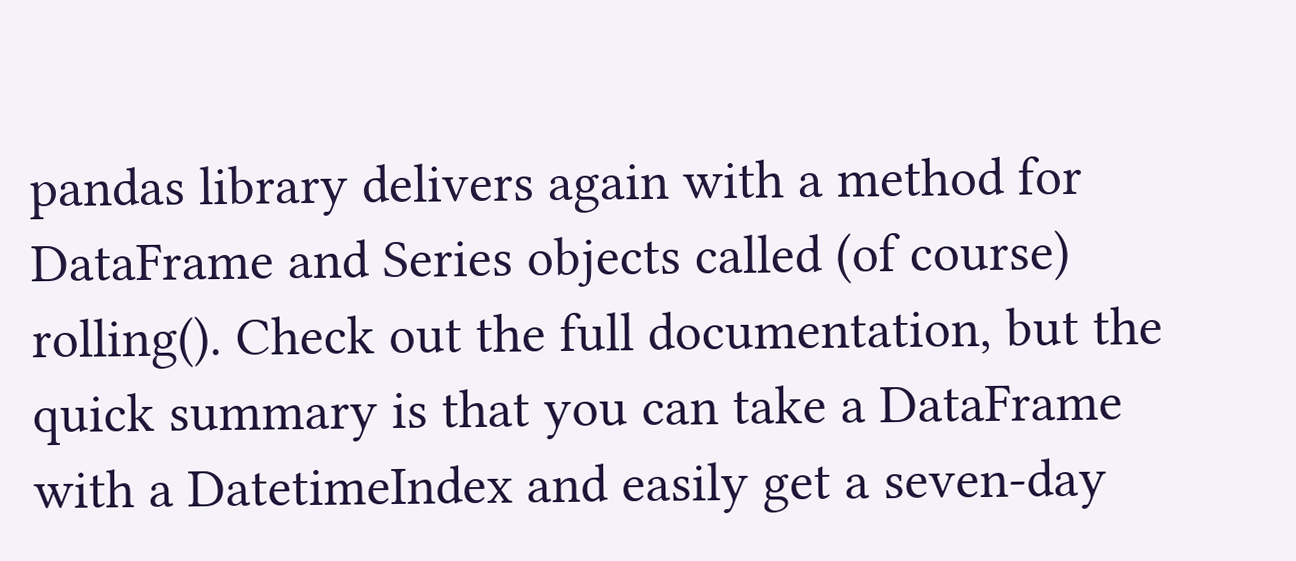pandas library delivers again with a method for DataFrame and Series objects called (of course) rolling(). Check out the full documentation, but the quick summary is that you can take a DataFrame with a DatetimeIndex and easily get a seven-day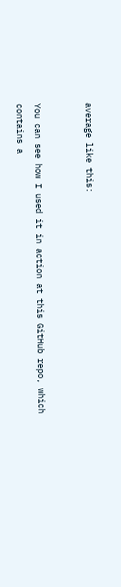average like this:


You can see how I used it in action at this GitHub repo, which contains a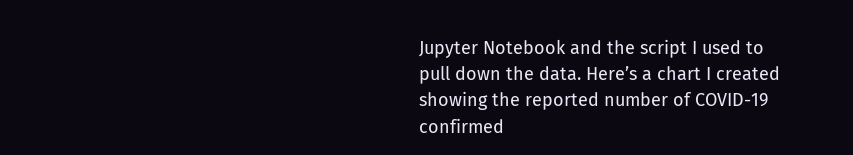Jupyter Notebook and the script I used to pull down the data. Here’s a chart I created showing the reported number of COVID-19 confirmed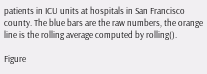patients in ICU units at hospitals in San Francisco county. The blue bars are the raw numbers, the orange line is the rolling average computed by rolling().

Figure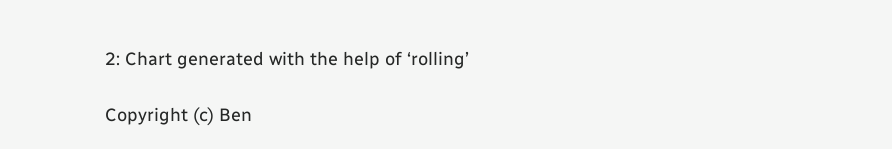2: Chart generated with the help of ‘rolling’

Copyright (c) Ben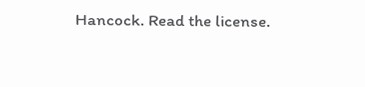Hancock. Read the license.